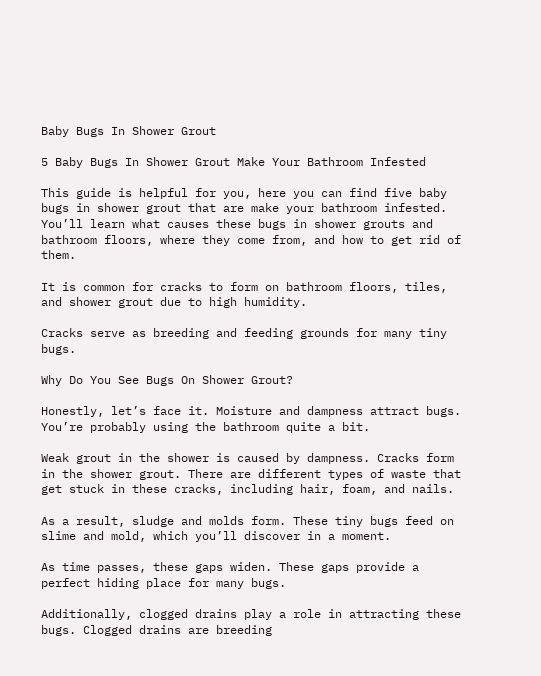Baby Bugs In Shower Grout

5 Baby Bugs In Shower Grout Make Your Bathroom Infested

This guide is helpful for you, here you can find five baby bugs in shower grout that are make your bathroom infested. You’ll learn what causes these bugs in shower grouts and bathroom floors, where they come from, and how to get rid of them.

It is common for cracks to form on bathroom floors, tiles, and shower grout due to high humidity.

Cracks serve as breeding and feeding grounds for many tiny bugs.

Why Do You See Bugs On Shower Grout?

Honestly, let’s face it. Moisture and dampness attract bugs. You’re probably using the bathroom quite a bit.

Weak grout in the shower is caused by dampness. Cracks form in the shower grout. There are different types of waste that get stuck in these cracks, including hair, foam, and nails.

As a result, sludge and molds form. These tiny bugs feed on slime and mold, which you’ll discover in a moment.

As time passes, these gaps widen. These gaps provide a perfect hiding place for many bugs.

Additionally, clogged drains play a role in attracting these bugs. Clogged drains are breeding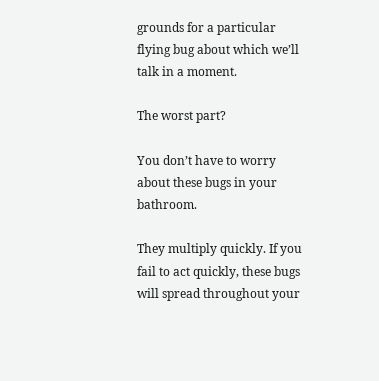grounds for a particular flying bug about which we’ll talk in a moment.

The worst part?

You don’t have to worry about these bugs in your bathroom.

They multiply quickly. If you fail to act quickly, these bugs will spread throughout your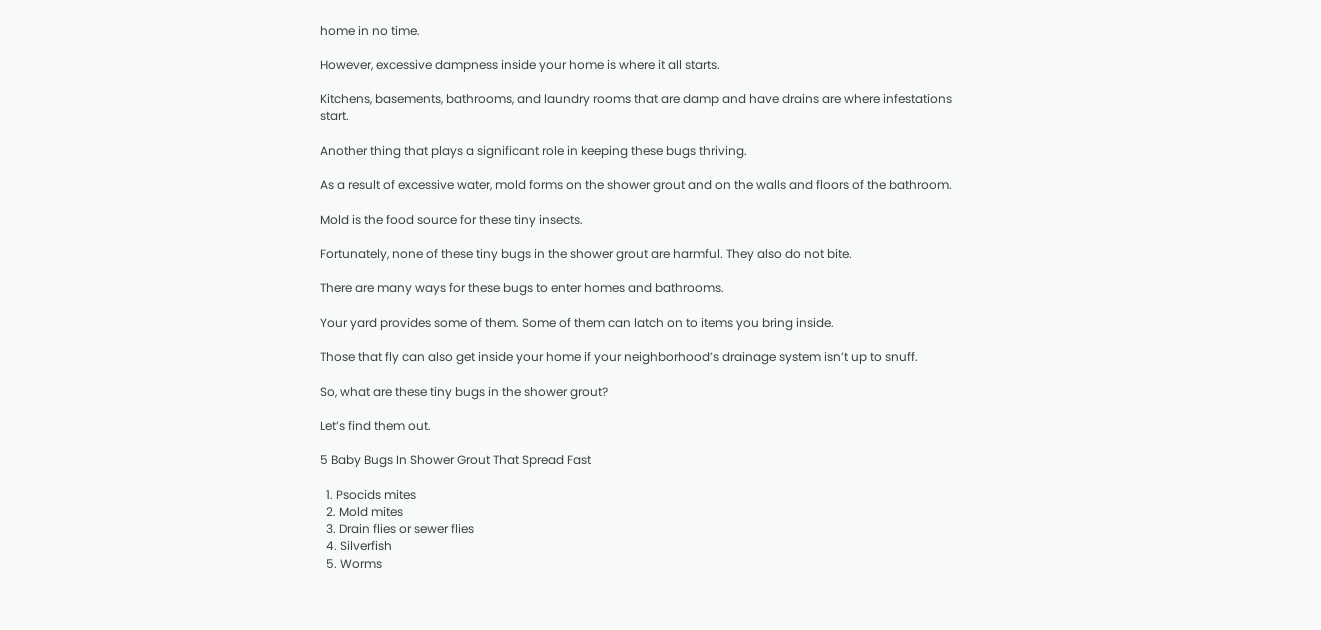home in no time.

However, excessive dampness inside your home is where it all starts.

Kitchens, basements, bathrooms, and laundry rooms that are damp and have drains are where infestations start.

Another thing that plays a significant role in keeping these bugs thriving.

As a result of excessive water, mold forms on the shower grout and on the walls and floors of the bathroom.

Mold is the food source for these tiny insects.

Fortunately, none of these tiny bugs in the shower grout are harmful. They also do not bite.

There are many ways for these bugs to enter homes and bathrooms.

Your yard provides some of them. Some of them can latch on to items you bring inside.

Those that fly can also get inside your home if your neighborhood’s drainage system isn’t up to snuff.

So, what are these tiny bugs in the shower grout?

Let’s find them out.

5 Baby Bugs In Shower Grout That Spread Fast

  1. Psocids mites
  2. Mold mites
  3. Drain flies or sewer flies
  4. Silverfish
  5. Worms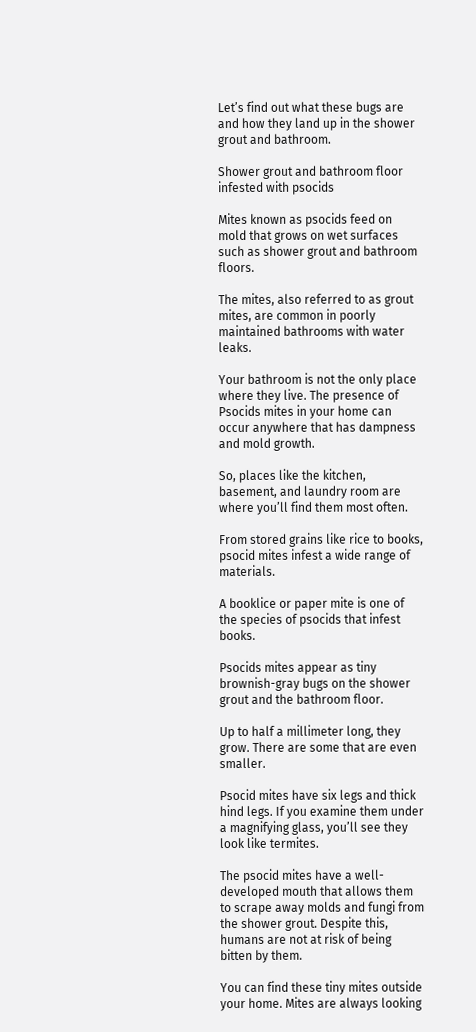Let’s find out what these bugs are and how they land up in the shower grout and bathroom.

Shower grout and bathroom floor infested with psocids

Mites known as psocids feed on mold that grows on wet surfaces such as shower grout and bathroom floors.

The mites, also referred to as grout mites, are common in poorly maintained bathrooms with water leaks.

Your bathroom is not the only place where they live. The presence of Psocids mites in your home can occur anywhere that has dampness and mold growth.

So, places like the kitchen, basement, and laundry room are where you’ll find them most often.

From stored grains like rice to books, psocid mites infest a wide range of materials.

A booklice or paper mite is one of the species of psocids that infest books.

Psocids mites appear as tiny brownish-gray bugs on the shower grout and the bathroom floor.

Up to half a millimeter long, they grow. There are some that are even smaller.

Psocid mites have six legs and thick hind legs. If you examine them under a magnifying glass, you’ll see they look like termites.

The psocid mites have a well-developed mouth that allows them to scrape away molds and fungi from the shower grout. Despite this, humans are not at risk of being bitten by them.

You can find these tiny mites outside your home. Mites are always looking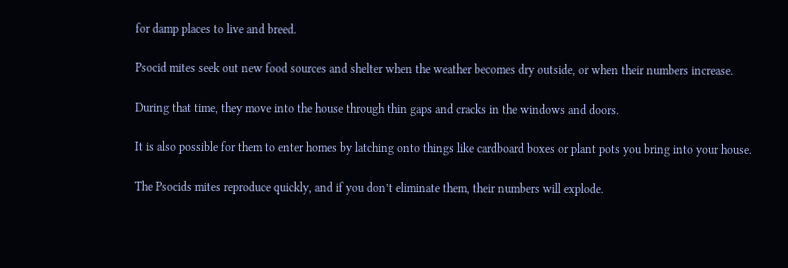for damp places to live and breed.

Psocid mites seek out new food sources and shelter when the weather becomes dry outside, or when their numbers increase.

During that time, they move into the house through thin gaps and cracks in the windows and doors.

It is also possible for them to enter homes by latching onto things like cardboard boxes or plant pots you bring into your house.

The Psocids mites reproduce quickly, and if you don’t eliminate them, their numbers will explode.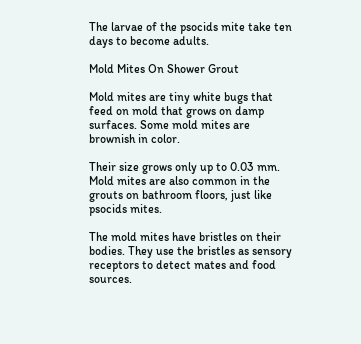The larvae of the psocids mite take ten days to become adults.

Mold Mites On Shower Grout

Mold mites are tiny white bugs that feed on mold that grows on damp surfaces. Some mold mites are brownish in color.

Their size grows only up to 0.03 mm. Mold mites are also common in the grouts on bathroom floors, just like psocids mites.

The mold mites have bristles on their bodies. They use the bristles as sensory receptors to detect mates and food sources.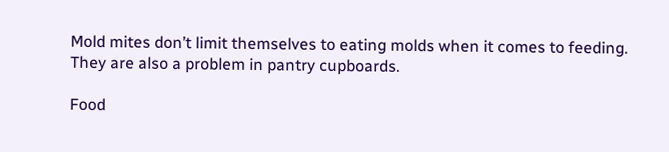Mold mites don’t limit themselves to eating molds when it comes to feeding. They are also a problem in pantry cupboards.

Food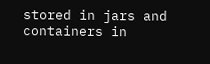stored in jars and containers in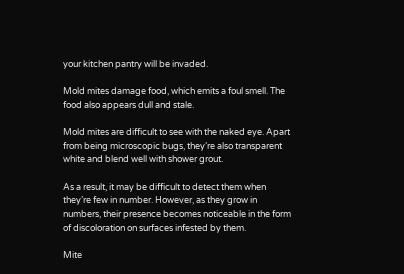your kitchen pantry will be invaded.

Mold mites damage food, which emits a foul smell. The food also appears dull and stale.

Mold mites are difficult to see with the naked eye. Apart from being microscopic bugs, they’re also transparent white and blend well with shower grout.

As a result, it may be difficult to detect them when they’re few in number. However, as they grow in numbers, their presence becomes noticeable in the form of discoloration on surfaces infested by them.

Mite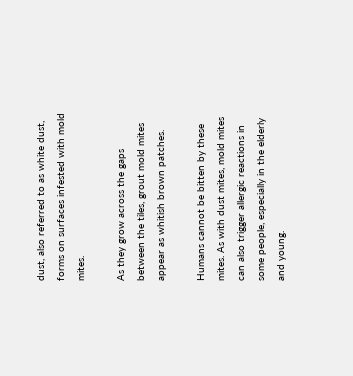dust, also referred to as white dust, forms on surfaces infested with mold mites.

As they grow across the gaps between the tiles, grout mold mites appear as whitish brown patches.

Humans cannot be bitten by these mites. As with dust mites, mold mites can also trigger allergic reactions in some people, especially in the elderly and young.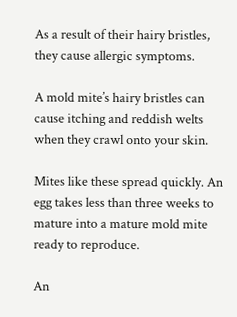As a result of their hairy bristles, they cause allergic symptoms.

A mold mite’s hairy bristles can cause itching and reddish welts when they crawl onto your skin.

Mites like these spread quickly. An egg takes less than three weeks to mature into a mature mold mite ready to reproduce.

An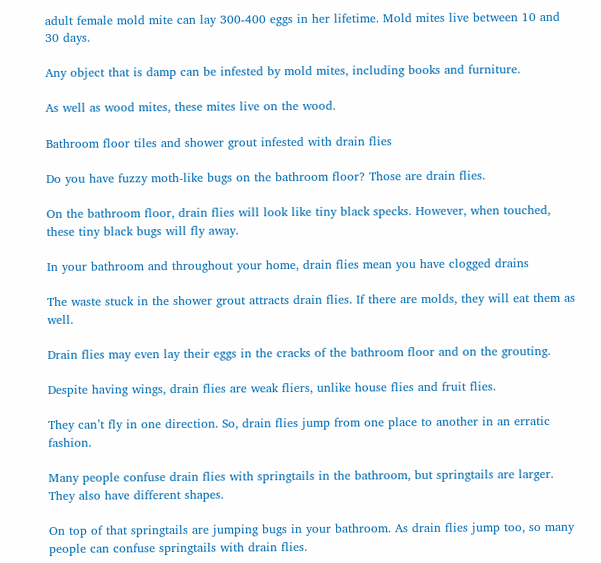adult female mold mite can lay 300-400 eggs in her lifetime. Mold mites live between 10 and 30 days.

Any object that is damp can be infested by mold mites, including books and furniture.

As well as wood mites, these mites live on the wood.

Bathroom floor tiles and shower grout infested with drain flies

Do you have fuzzy moth-like bugs on the bathroom floor? Those are drain flies.

On the bathroom floor, drain flies will look like tiny black specks. However, when touched, these tiny black bugs will fly away.

In your bathroom and throughout your home, drain flies mean you have clogged drains

The waste stuck in the shower grout attracts drain flies. If there are molds, they will eat them as well.

Drain flies may even lay their eggs in the cracks of the bathroom floor and on the grouting.

Despite having wings, drain flies are weak fliers, unlike house flies and fruit flies.

They can’t fly in one direction. So, drain flies jump from one place to another in an erratic fashion.

Many people confuse drain flies with springtails in the bathroom, but springtails are larger. They also have different shapes.

On top of that springtails are jumping bugs in your bathroom. As drain flies jump too, so many people can confuse springtails with drain flies.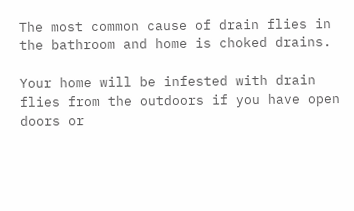The most common cause of drain flies in the bathroom and home is choked drains.

Your home will be infested with drain flies from the outdoors if you have open doors or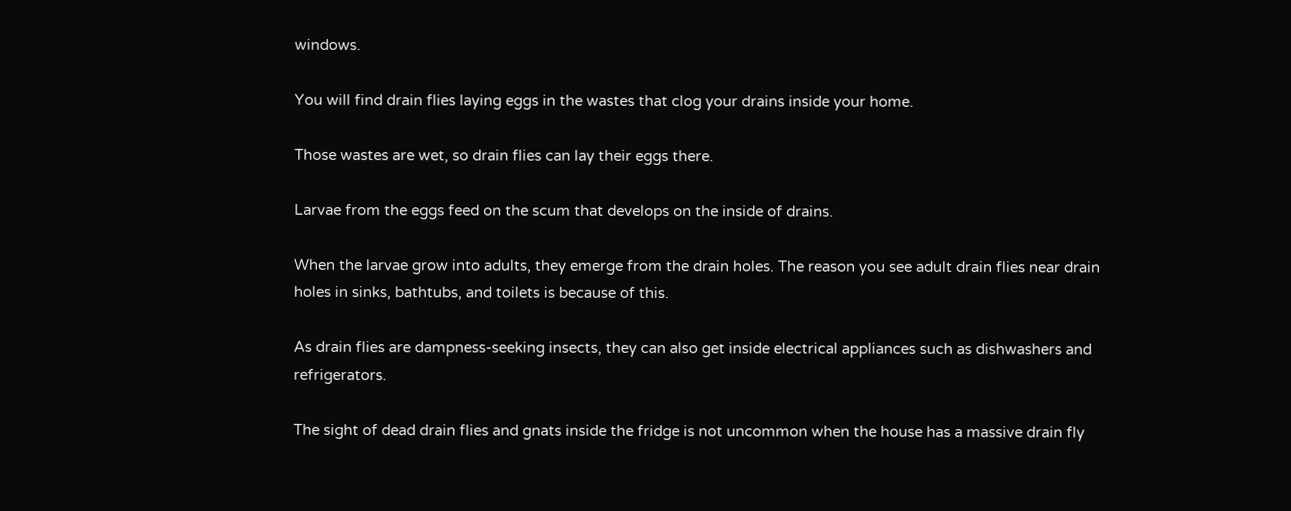windows.

You will find drain flies laying eggs in the wastes that clog your drains inside your home.

Those wastes are wet, so drain flies can lay their eggs there.

Larvae from the eggs feed on the scum that develops on the inside of drains.

When the larvae grow into adults, they emerge from the drain holes. The reason you see adult drain flies near drain holes in sinks, bathtubs, and toilets is because of this.

As drain flies are dampness-seeking insects, they can also get inside electrical appliances such as dishwashers and refrigerators.

The sight of dead drain flies and gnats inside the fridge is not uncommon when the house has a massive drain fly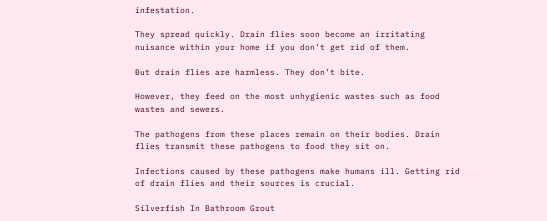infestation.

They spread quickly. Drain flies soon become an irritating nuisance within your home if you don’t get rid of them.

But drain flies are harmless. They don’t bite.

However, they feed on the most unhygienic wastes such as food wastes and sewers.

The pathogens from these places remain on their bodies. Drain flies transmit these pathogens to food they sit on.

Infections caused by these pathogens make humans ill. Getting rid of drain flies and their sources is crucial.

Silverfish In Bathroom Grout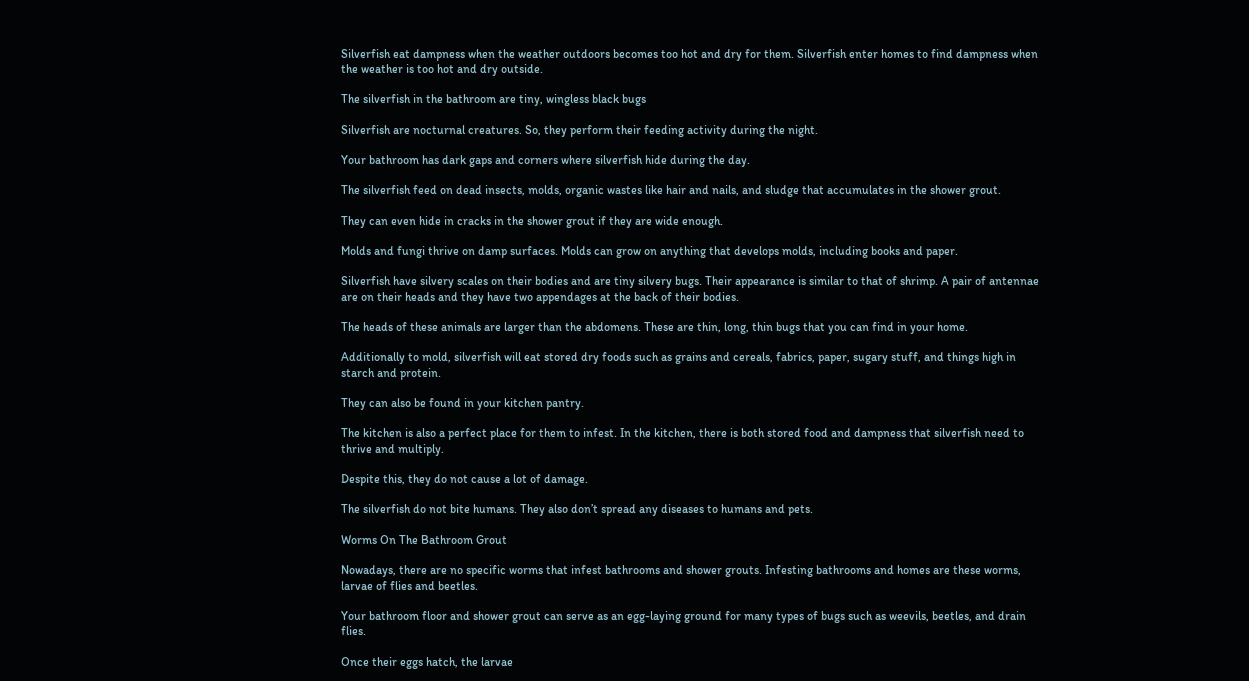Silverfish eat dampness when the weather outdoors becomes too hot and dry for them. Silverfish enter homes to find dampness when the weather is too hot and dry outside.

The silverfish in the bathroom are tiny, wingless black bugs

Silverfish are nocturnal creatures. So, they perform their feeding activity during the night.

Your bathroom has dark gaps and corners where silverfish hide during the day.

The silverfish feed on dead insects, molds, organic wastes like hair and nails, and sludge that accumulates in the shower grout.

They can even hide in cracks in the shower grout if they are wide enough.

Molds and fungi thrive on damp surfaces. Molds can grow on anything that develops molds, including books and paper.

Silverfish have silvery scales on their bodies and are tiny silvery bugs. Their appearance is similar to that of shrimp. A pair of antennae are on their heads and they have two appendages at the back of their bodies.

The heads of these animals are larger than the abdomens. These are thin, long, thin bugs that you can find in your home.

Additionally to mold, silverfish will eat stored dry foods such as grains and cereals, fabrics, paper, sugary stuff, and things high in starch and protein.

They can also be found in your kitchen pantry.

The kitchen is also a perfect place for them to infest. In the kitchen, there is both stored food and dampness that silverfish need to thrive and multiply.

Despite this, they do not cause a lot of damage.

The silverfish do not bite humans. They also don’t spread any diseases to humans and pets.

Worms On The Bathroom Grout

Nowadays, there are no specific worms that infest bathrooms and shower grouts. Infesting bathrooms and homes are these worms, larvae of flies and beetles.

Your bathroom floor and shower grout can serve as an egg-laying ground for many types of bugs such as weevils, beetles, and drain flies.

Once their eggs hatch, the larvae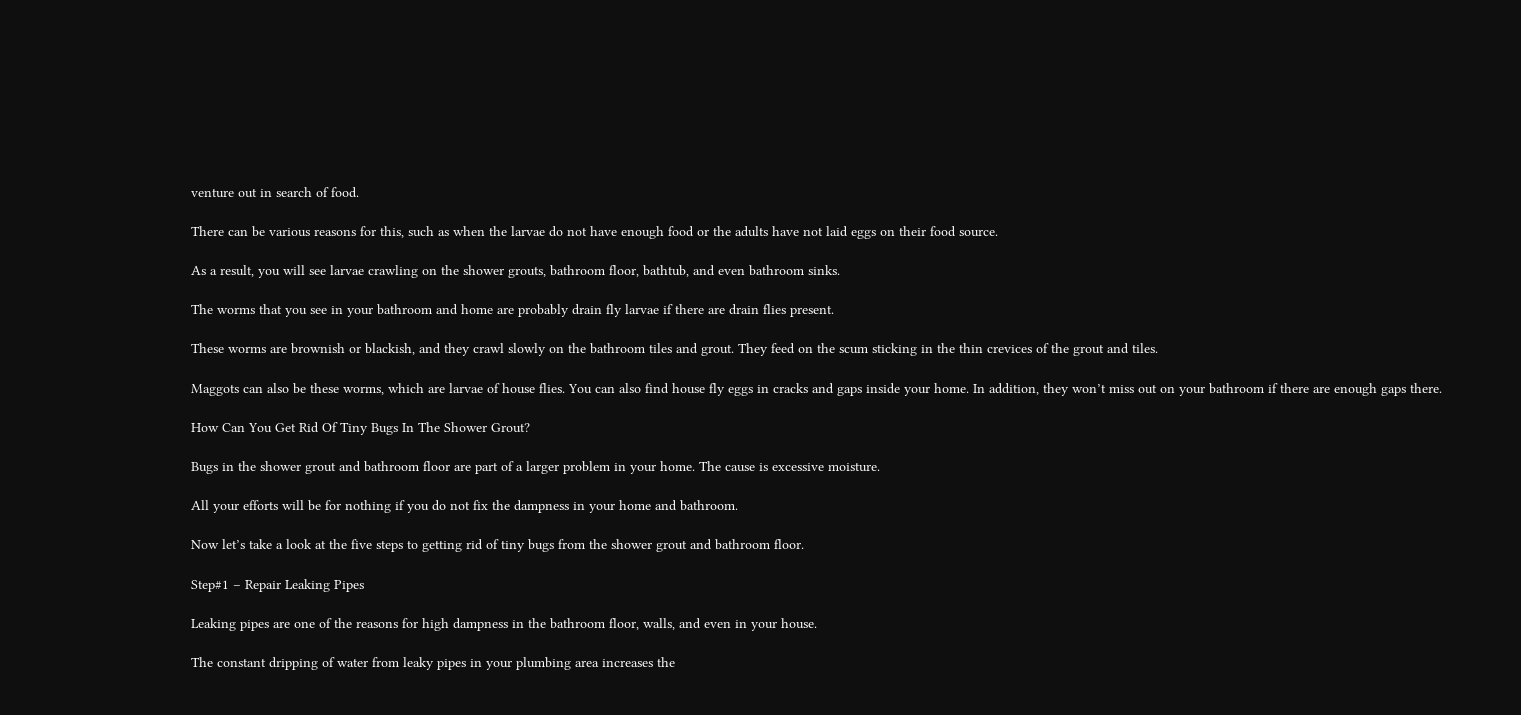venture out in search of food.

There can be various reasons for this, such as when the larvae do not have enough food or the adults have not laid eggs on their food source.

As a result, you will see larvae crawling on the shower grouts, bathroom floor, bathtub, and even bathroom sinks.

The worms that you see in your bathroom and home are probably drain fly larvae if there are drain flies present.

These worms are brownish or blackish, and they crawl slowly on the bathroom tiles and grout. They feed on the scum sticking in the thin crevices of the grout and tiles.

Maggots can also be these worms, which are larvae of house flies. You can also find house fly eggs in cracks and gaps inside your home. In addition, they won’t miss out on your bathroom if there are enough gaps there.

How Can You Get Rid Of Tiny Bugs In The Shower Grout?

Bugs in the shower grout and bathroom floor are part of a larger problem in your home. The cause is excessive moisture.

All your efforts will be for nothing if you do not fix the dampness in your home and bathroom.

Now let’s take a look at the five steps to getting rid of tiny bugs from the shower grout and bathroom floor.

Step#1 – Repair Leaking Pipes

Leaking pipes are one of the reasons for high dampness in the bathroom floor, walls, and even in your house.

The constant dripping of water from leaky pipes in your plumbing area increases the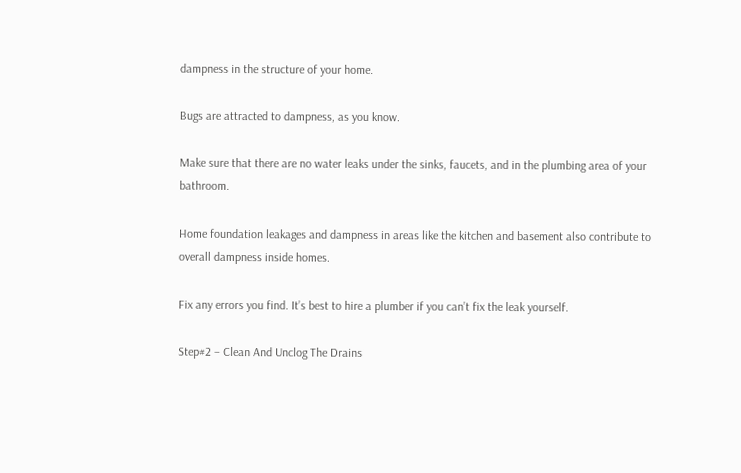dampness in the structure of your home.

Bugs are attracted to dampness, as you know.

Make sure that there are no water leaks under the sinks, faucets, and in the plumbing area of your bathroom.

Home foundation leakages and dampness in areas like the kitchen and basement also contribute to overall dampness inside homes.

Fix any errors you find. It’s best to hire a plumber if you can’t fix the leak yourself.

Step#2 – Clean And Unclog The Drains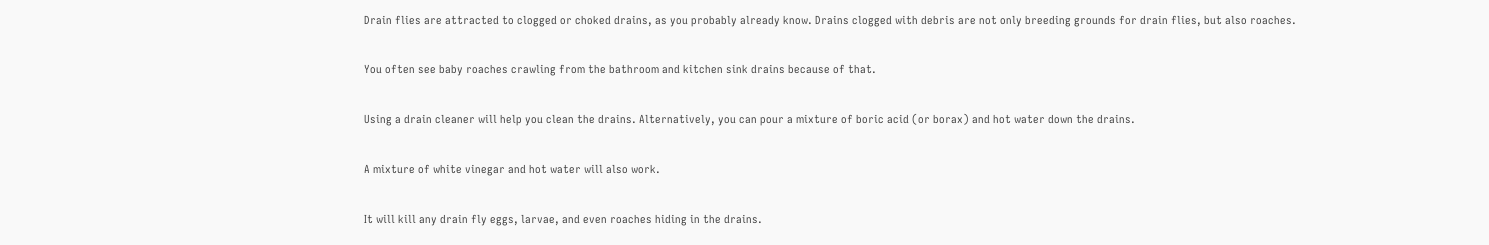Drain flies are attracted to clogged or choked drains, as you probably already know. Drains clogged with debris are not only breeding grounds for drain flies, but also roaches.

You often see baby roaches crawling from the bathroom and kitchen sink drains because of that.

Using a drain cleaner will help you clean the drains. Alternatively, you can pour a mixture of boric acid (or borax) and hot water down the drains.

A mixture of white vinegar and hot water will also work.

It will kill any drain fly eggs, larvae, and even roaches hiding in the drains.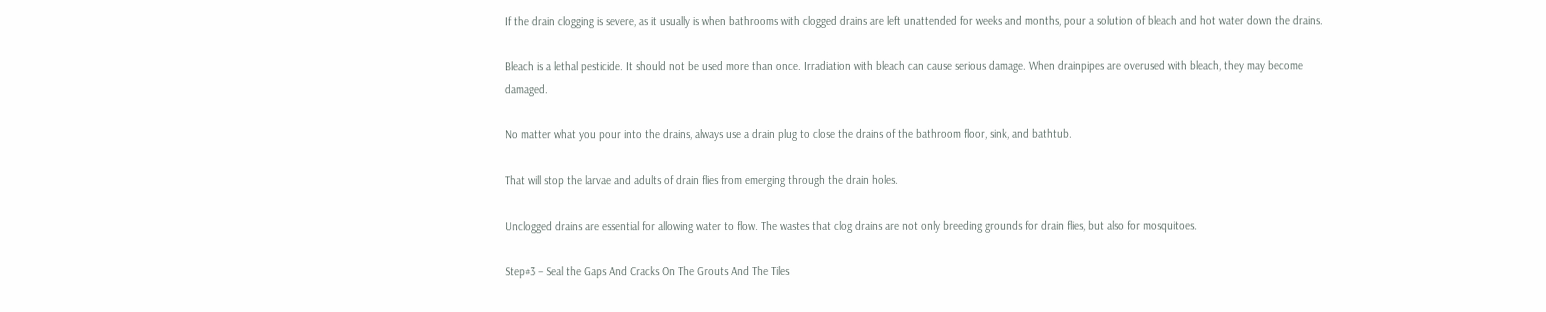If the drain clogging is severe, as it usually is when bathrooms with clogged drains are left unattended for weeks and months, pour a solution of bleach and hot water down the drains.

Bleach is a lethal pesticide. It should not be used more than once. Irradiation with bleach can cause serious damage. When drainpipes are overused with bleach, they may become damaged.

No matter what you pour into the drains, always use a drain plug to close the drains of the bathroom floor, sink, and bathtub.

That will stop the larvae and adults of drain flies from emerging through the drain holes.

Unclogged drains are essential for allowing water to flow. The wastes that clog drains are not only breeding grounds for drain flies, but also for mosquitoes.

Step#3 – Seal the Gaps And Cracks On The Grouts And The Tiles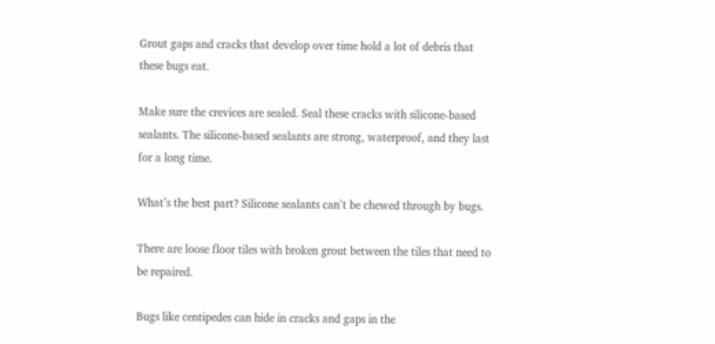Grout gaps and cracks that develop over time hold a lot of debris that these bugs eat.

Make sure the crevices are sealed. Seal these cracks with silicone-based sealants. The silicone-based sealants are strong, waterproof, and they last for a long time.

What’s the best part? Silicone sealants can’t be chewed through by bugs.

There are loose floor tiles with broken grout between the tiles that need to be repaired.

Bugs like centipedes can hide in cracks and gaps in the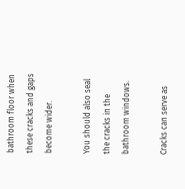bathroom floor when these cracks and gaps become wider.

You should also seal the cracks in the bathroom windows.

Cracks can serve as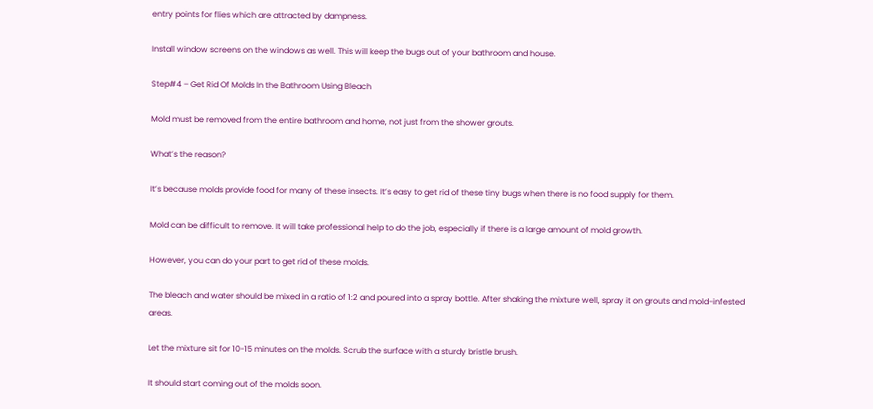entry points for flies which are attracted by dampness.

Install window screens on the windows as well. This will keep the bugs out of your bathroom and house.

Step#4 – Get Rid Of Molds In the Bathroom Using Bleach

Mold must be removed from the entire bathroom and home, not just from the shower grouts.

What’s the reason?

It’s because molds provide food for many of these insects. It’s easy to get rid of these tiny bugs when there is no food supply for them.

Mold can be difficult to remove. It will take professional help to do the job, especially if there is a large amount of mold growth.

However, you can do your part to get rid of these molds.

The bleach and water should be mixed in a ratio of 1:2 and poured into a spray bottle. After shaking the mixture well, spray it on grouts and mold-infested areas.

Let the mixture sit for 10-15 minutes on the molds. Scrub the surface with a sturdy bristle brush.

It should start coming out of the molds soon.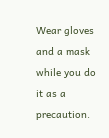Wear gloves and a mask while you do it as a precaution.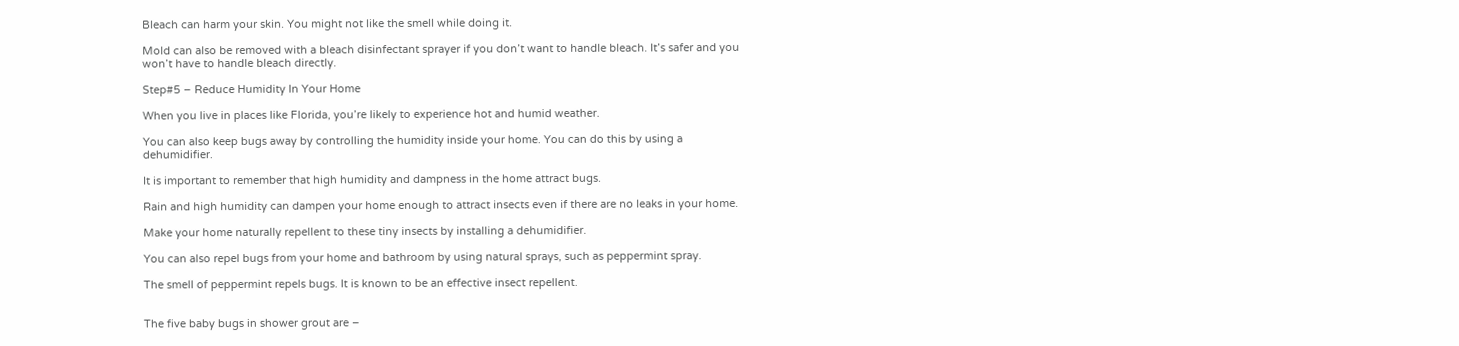Bleach can harm your skin. You might not like the smell while doing it.

Mold can also be removed with a bleach disinfectant sprayer if you don’t want to handle bleach. It’s safer and you won’t have to handle bleach directly.

Step#5 – Reduce Humidity In Your Home

When you live in places like Florida, you’re likely to experience hot and humid weather.

You can also keep bugs away by controlling the humidity inside your home. You can do this by using a dehumidifier.

It is important to remember that high humidity and dampness in the home attract bugs.

Rain and high humidity can dampen your home enough to attract insects even if there are no leaks in your home.

Make your home naturally repellent to these tiny insects by installing a dehumidifier.

You can also repel bugs from your home and bathroom by using natural sprays, such as peppermint spray.

The smell of peppermint repels bugs. It is known to be an effective insect repellent.


The five baby bugs in shower grout are –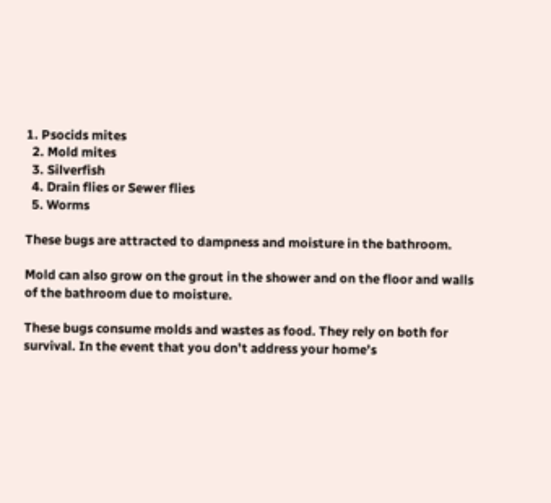1. Psocids mites
  2. Mold mites
  3. Silverfish
  4. Drain flies or Sewer flies
  5. Worms

These bugs are attracted to dampness and moisture in the bathroom.

Mold can also grow on the grout in the shower and on the floor and walls of the bathroom due to moisture.

These bugs consume molds and wastes as food. They rely on both for survival. In the event that you don’t address your home’s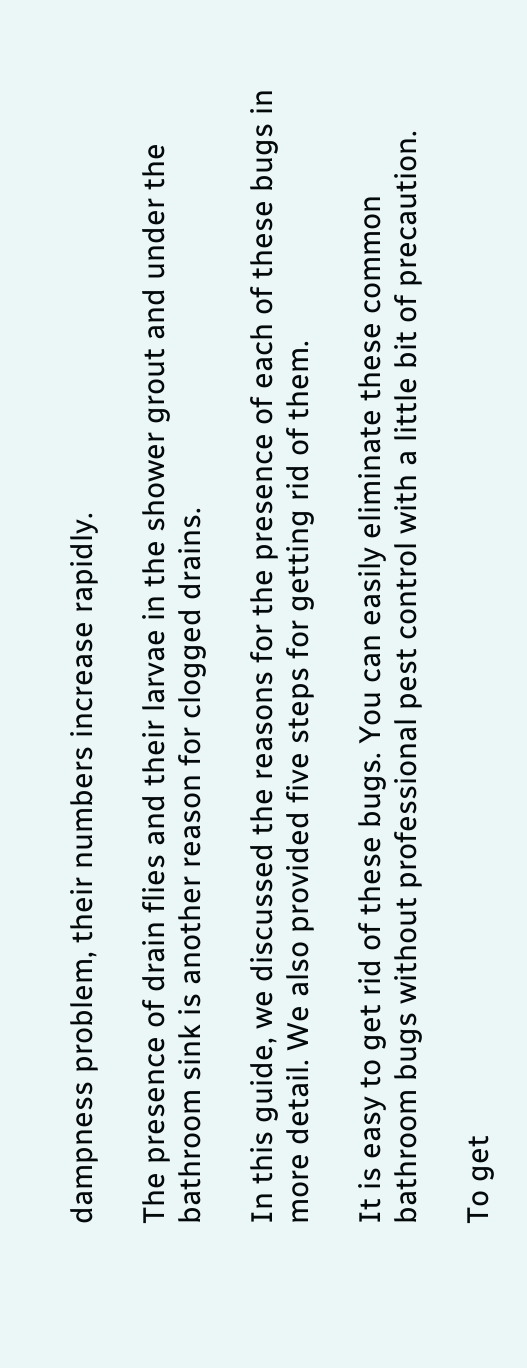dampness problem, their numbers increase rapidly.

The presence of drain flies and their larvae in the shower grout and under the bathroom sink is another reason for clogged drains.

In this guide, we discussed the reasons for the presence of each of these bugs in more detail. We also provided five steps for getting rid of them.

It is easy to get rid of these bugs. You can easily eliminate these common bathroom bugs without professional pest control with a little bit of precaution.

To get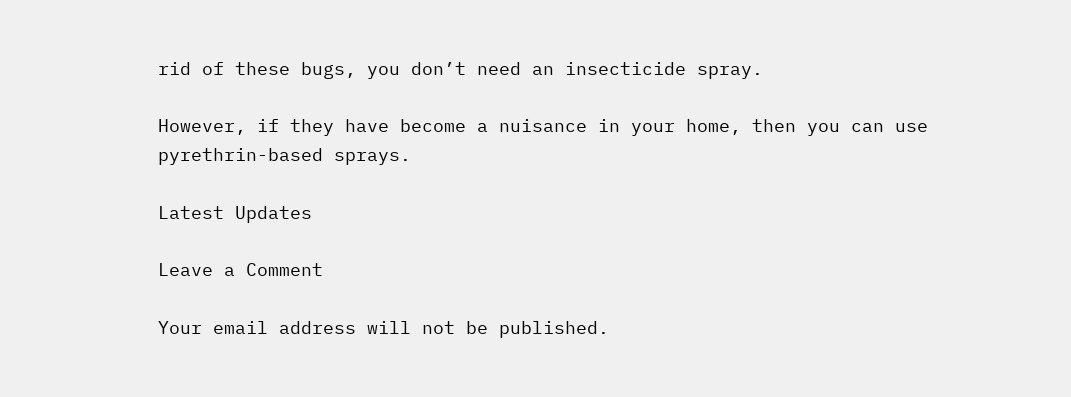rid of these bugs, you don’t need an insecticide spray.

However, if they have become a nuisance in your home, then you can use pyrethrin-based sprays.

Latest Updates

Leave a Comment

Your email address will not be published.